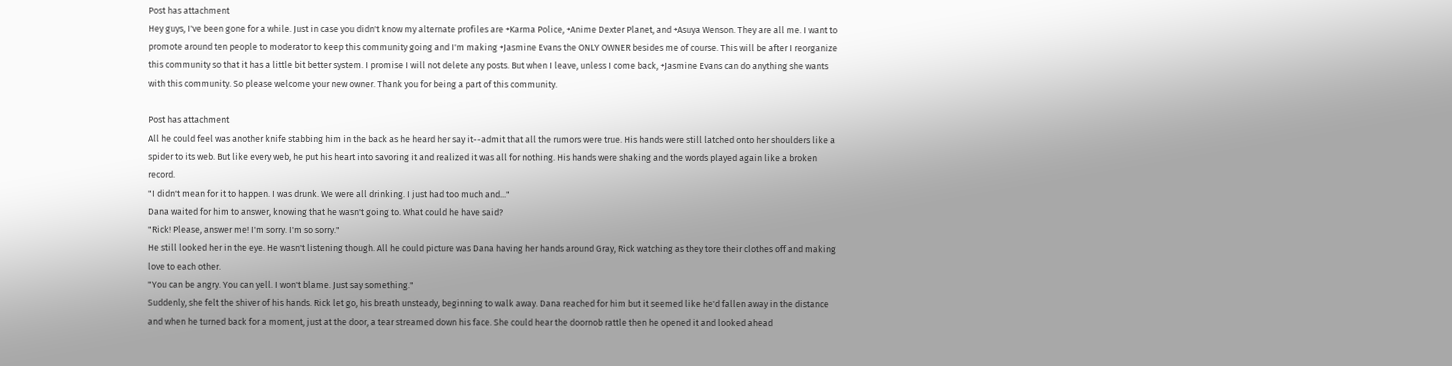Post has attachment
Hey guys, I've been gone for a while. Just in case you didn't know my alternate profiles are +Karma Police, +Anime Dexter Planet, and +Asuya Wenson. They are all me. I want to promote around ten people to moderator to keep this community going and I'm making +Jasmine Evans the ONLY OWNER besides me of course. This will be after I reorganize this community so that it has a little bit better system. I promise I will not delete any posts. But when I leave, unless I come back, +Jasmine Evans can do anything she wants with this community. So please welcome your new owner. Thank you for being a part of this community.

Post has attachment
All he could feel was another knife stabbing him in the back as he heard her say it--admit that all the rumors were true. His hands were still latched onto her shoulders like a spider to its web. But like every web, he put his heart into savoring it and realized it was all for nothing. His hands were shaking and the words played again like a broken record.
"I didn't mean for it to happen. I was drunk. We were all drinking. I just had too much and..."
Dana waited for him to answer, knowing that he wasn't going to. What could he have said?
"Rick! Please, answer me! I'm sorry. I'm so sorry."
He still looked her in the eye. He wasn't listening though. All he could picture was Dana having her hands around Gray, Rick watching as they tore their clothes off and making love to each other.
"You can be angry. You can yell. I won't blame. Just say something."
Suddenly, she felt the shiver of his hands. Rick let go, his breath unsteady, beginning to walk away. Dana reached for him but it seemed like he'd fallen away in the distance and when he turned back for a moment, just at the door, a tear streamed down his face. She could hear the doornob rattle then he opened it and looked ahead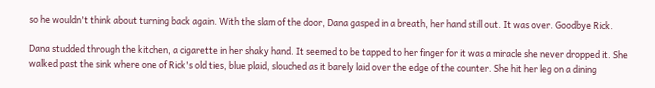so he wouldn't think about turning back again. With the slam of the door, Dana gasped in a breath, her hand still out. It was over. Goodbye Rick.

Dana studded through the kitchen, a cigarette in her shaky hand. It seemed to be tapped to her finger for it was a miracle she never dropped it. She walked past the sink where one of Rick's old ties, blue plaid, slouched as it barely laid over the edge of the counter. She hit her leg on a dining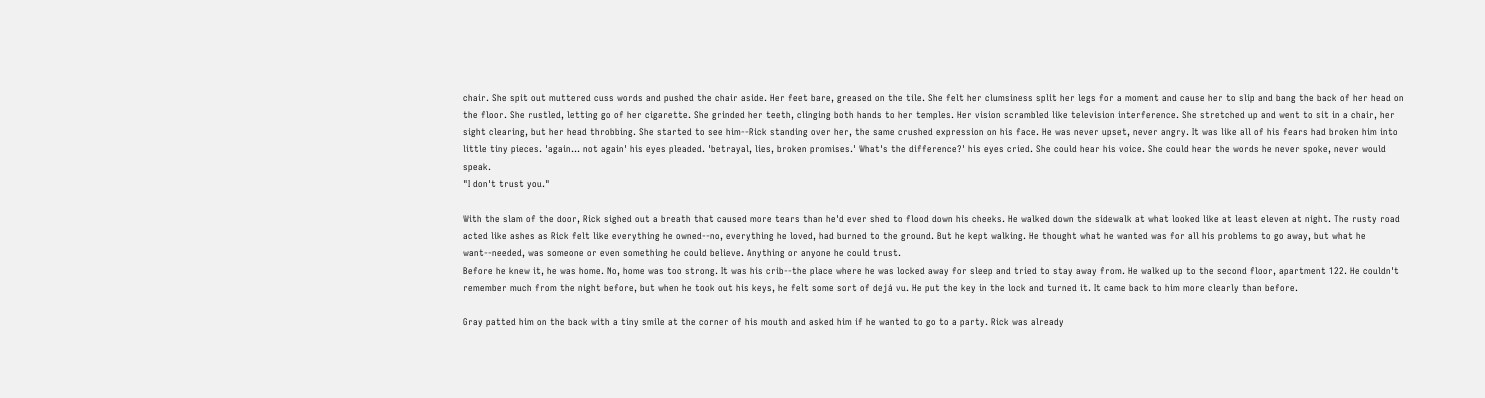chair. She spit out muttered cuss words and pushed the chair aside. Her feet bare, greased on the tile. She felt her clumsiness split her legs for a moment and cause her to slip and bang the back of her head on the floor. She rustled, letting go of her cigarette. She grinded her teeth, clinging both hands to her temples. Her vision scrambled like television interference. She stretched up and went to sit in a chair, her sight clearing, but her head throbbing. She started to see him--Rick standing over her, the same crushed expression on his face. He was never upset, never angry. It was like all of his fears had broken him into little tiny pieces. 'again... not again' his eyes pleaded. 'betrayal, lies, broken promises.' What's the difference?' his eyes cried. She could hear his voice. She could hear the words he never spoke, never would speak.
"I don't trust you."

With the slam of the door, Rick sighed out a breath that caused more tears than he'd ever shed to flood down his cheeks. He walked down the sidewalk at what looked like at least eleven at night. The rusty road acted like ashes as Rick felt like everything he owned--no, everything he loved, had burned to the ground. But he kept walking. He thought what he wanted was for all his problems to go away, but what he want--needed, was someone or even something he could believe. Anything or anyone he could trust.
Before he knew it, he was home. No, home was too strong. It was his crib--the place where he was locked away for sleep and tried to stay away from. He walked up to the second floor, apartment 122. He couldn't remember much from the night before, but when he took out his keys, he felt some sort of dejá vu. He put the key in the lock and turned it. It came back to him more clearly than before.

Gray patted him on the back with a tiny smile at the corner of his mouth and asked him if he wanted to go to a party. Rick was already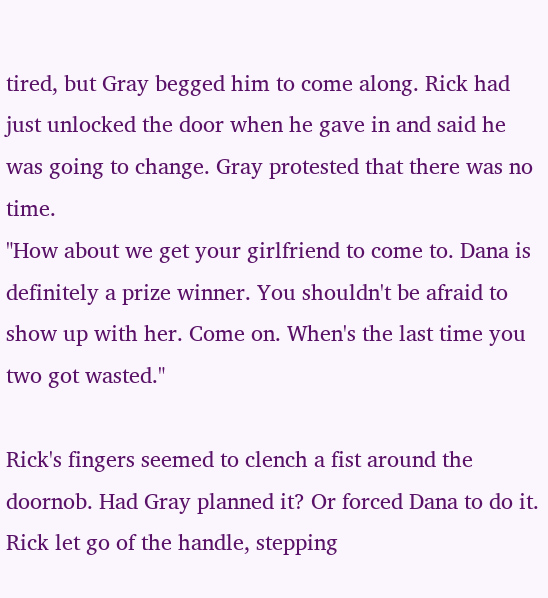tired, but Gray begged him to come along. Rick had just unlocked the door when he gave in and said he was going to change. Gray protested that there was no time.
"How about we get your girlfriend to come to. Dana is definitely a prize winner. You shouldn't be afraid to show up with her. Come on. When's the last time you two got wasted."

Rick's fingers seemed to clench a fist around the doornob. Had Gray planned it? Or forced Dana to do it. Rick let go of the handle, stepping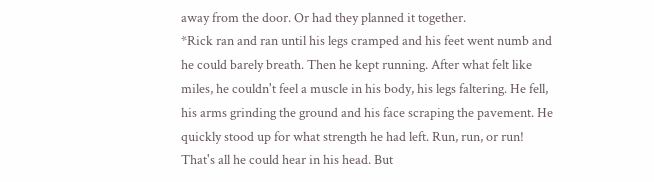away from the door. Or had they planned it together.
*Rick ran and ran until his legs cramped and his feet went numb and he could barely breath. Then he kept running. After what felt like miles, he couldn't feel a muscle in his body, his legs faltering. He fell, his arms grinding the ground and his face scraping the pavement. He quickly stood up for what strength he had left. Run, run, or run! That's all he could hear in his head. But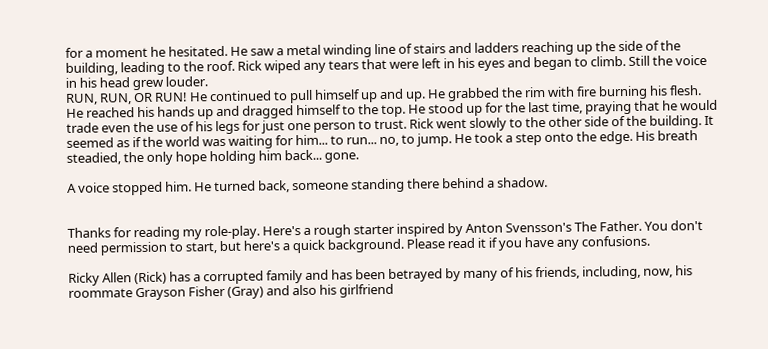for a moment he hesitated. He saw a metal winding line of stairs and ladders reaching up the side of the building, leading to the roof. Rick wiped any tears that were left in his eyes and began to climb. Still the voice in his head grew louder.
RUN, RUN, OR RUN! He continued to pull himself up and up. He grabbed the rim with fire burning his flesh. He reached his hands up and dragged himself to the top. He stood up for the last time, praying that he would trade even the use of his legs for just one person to trust. Rick went slowly to the other side of the building. It seemed as if the world was waiting for him... to run... no, to jump. He took a step onto the edge. His breath steadied, the only hope holding him back... gone.

A voice stopped him. He turned back, someone standing there behind a shadow.


Thanks for reading my role-play. Here's a rough starter inspired by Anton Svensson's The Father. You don't need permission to start, but here's a quick background. Please read it if you have any confusions.

Ricky Allen (Rick) has a corrupted family and has been betrayed by many of his friends, including, now, his roommate Grayson Fisher (Gray) and also his girlfriend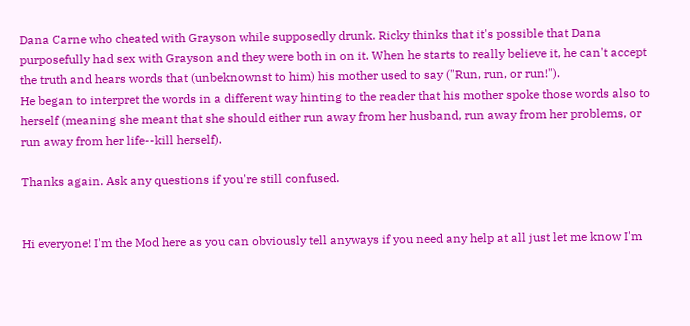Dana Carne who cheated with Grayson while supposedly drunk. Ricky thinks that it's possible that Dana purposefully had sex with Grayson and they were both in on it. When he starts to really believe it, he can't accept the truth and hears words that (unbeknownst to him) his mother used to say ("Run, run, or run!").
He began to interpret the words in a different way hinting to the reader that his mother spoke those words also to herself (meaning she meant that she should either run away from her husband, run away from her problems, or run away from her life--kill herself).

Thanks again. Ask any questions if you're still confused.


Hi everyone! I'm the Mod here as you can obviously tell anyways if you need any help at all just let me know I'm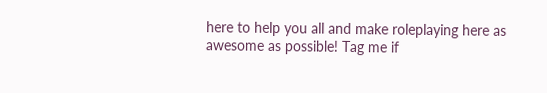here to help you all and make roleplaying here as awesome as possible! Tag me if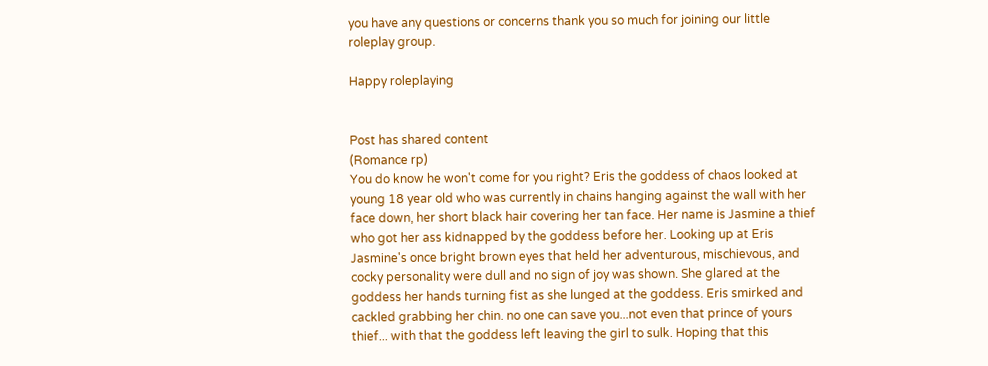you have any questions or concerns thank you so much for joining our little roleplay group.

Happy roleplaying


Post has shared content
(Romance rp)
You do know he won't come for you right? Eris the goddess of chaos looked at young 18 year old who was currently in chains hanging against the wall with her face down, her short black hair covering her tan face. Her name is Jasmine a thief who got her ass kidnapped by the goddess before her. Looking up at Eris Jasmine's once bright brown eyes that held her adventurous, mischievous, and cocky personality were dull and no sign of joy was shown. She glared at the goddess her hands turning fist as she lunged at the goddess. Eris smirked and cackled grabbing her chin. no one can save you...not even that prince of yours thief... with that the goddess left leaving the girl to sulk. Hoping that this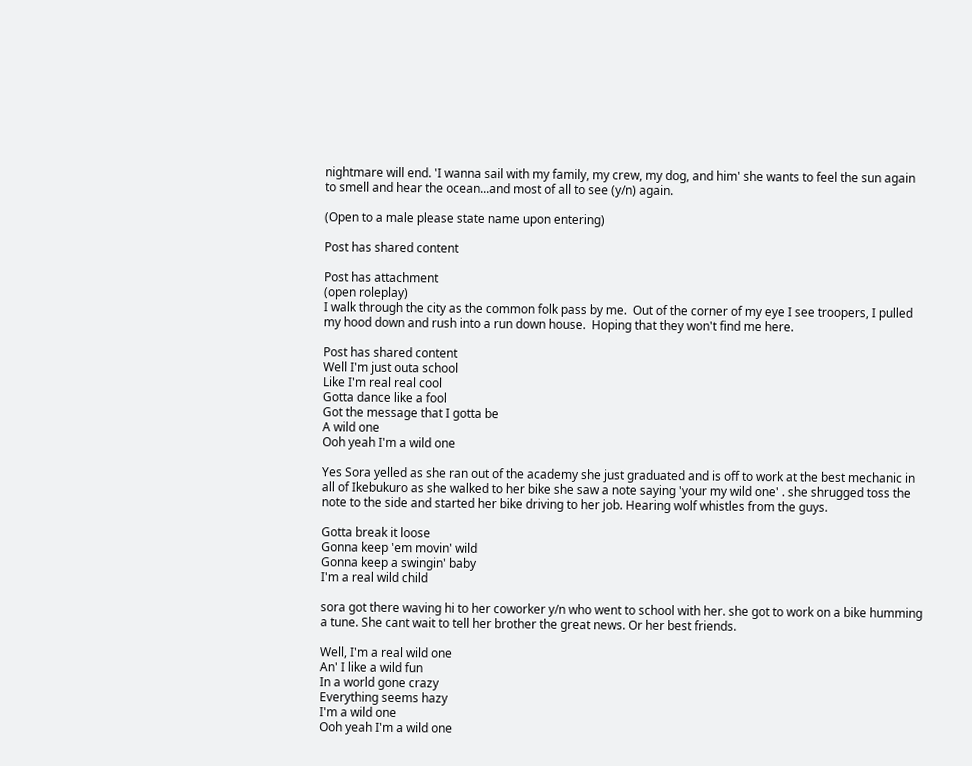nightmare will end. 'I wanna sail with my family, my crew, my dog, and him' she wants to feel the sun again to smell and hear the ocean...and most of all to see (y/n) again.

(Open to a male please state name upon entering)

Post has shared content

Post has attachment
(open roleplay)
I walk through the city as the common folk pass by me.  Out of the corner of my eye I see troopers, I pulled my hood down and rush into a run down house.  Hoping that they won't find me here.

Post has shared content
Well I'm just outa school
Like I'm real real cool
Gotta dance like a fool
Got the message that I gotta be
A wild one
Ooh yeah I'm a wild one

Yes Sora yelled as she ran out of the academy she just graduated and is off to work at the best mechanic in all of Ikebukuro as she walked to her bike she saw a note saying 'your my wild one' . she shrugged toss the note to the side and started her bike driving to her job. Hearing wolf whistles from the guys.

Gotta break it loose
Gonna keep 'em movin' wild
Gonna keep a swingin' baby
I'm a real wild child

sora got there waving hi to her coworker y/n who went to school with her. she got to work on a bike humming a tune. She cant wait to tell her brother the great news. Or her best friends.

Well, I'm a real wild one
An' I like a wild fun
In a world gone crazy
Everything seems hazy
I'm a wild one
Ooh yeah I'm a wild one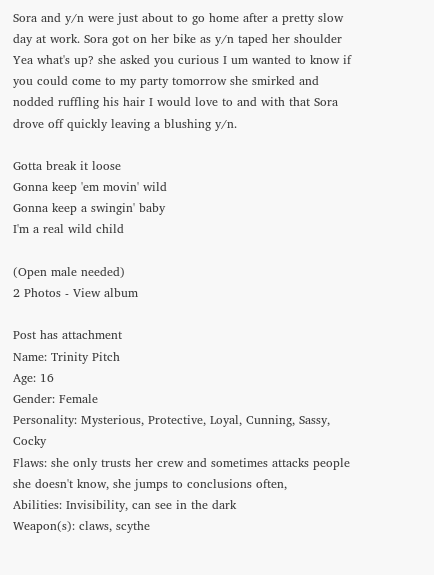Sora and y/n were just about to go home after a pretty slow day at work. Sora got on her bike as y/n taped her shoulder Yea what's up? she asked you curious I um wanted to know if you could come to my party tomorrow she smirked and nodded ruffling his hair I would love to and with that Sora drove off quickly leaving a blushing y/n.

Gotta break it loose
Gonna keep 'em movin' wild
Gonna keep a swingin' baby
I'm a real wild child

(Open male needed)
2 Photos - View album

Post has attachment
Name: Trinity Pitch
Age: 16
Gender: Female
Personality: Mysterious, Protective, Loyal, Cunning, Sassy, Cocky
Flaws: she only trusts her crew and sometimes attacks people she doesn't know, she jumps to conclusions often,
Abilities: Invisibility, can see in the dark
Weapon(s): claws, scythe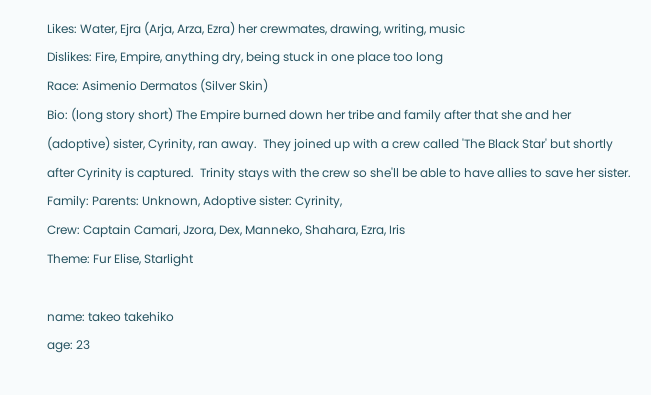Likes: Water, Ejra (Arja, Arza, Ezra) her crewmates, drawing, writing, music
Dislikes: Fire, Empire, anything dry, being stuck in one place too long
Race: Asimenio Dermatos (Silver Skin)
Bio: (long story short) The Empire burned down her tribe and family after that she and her (adoptive) sister, Cyrinity, ran away.  They joined up with a crew called 'The Black Star' but shortly after Cyrinity is captured.  Trinity stays with the crew so she'll be able to have allies to save her sister.
Family: Parents: Unknown, Adoptive sister: Cyrinity,
Crew: Captain Camari, Jzora, Dex, Manneko, Shahara, Ezra, Iris
Theme: Fur Elise, Starlight

name: takeo takehiko
age: 23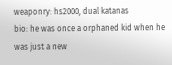weaponry: hs2000, dual katanas
bio: he was once a orphaned kid when he was just a new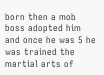born then a mob boss adopted him and once he was 5 he was trained the martial arts of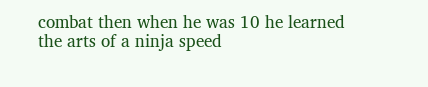combat then when he was 10 he learned the arts of a ninja speed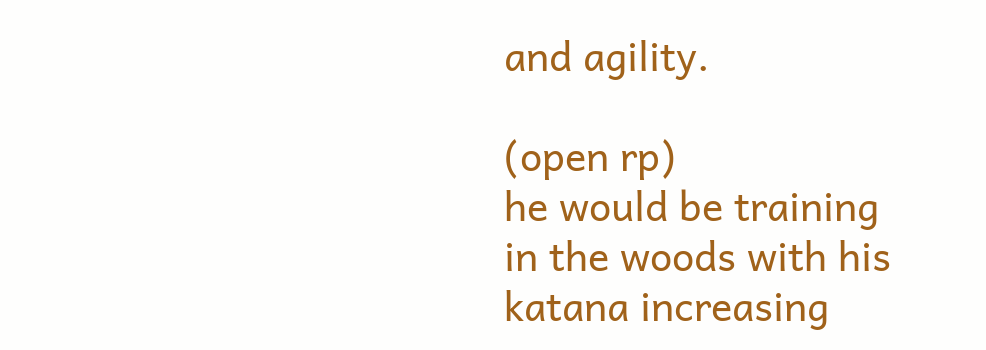and agility.

(open rp)
he would be training in the woods with his katana increasing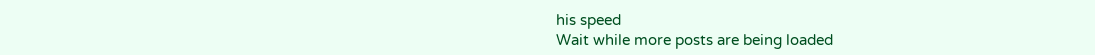his speed
Wait while more posts are being loaded